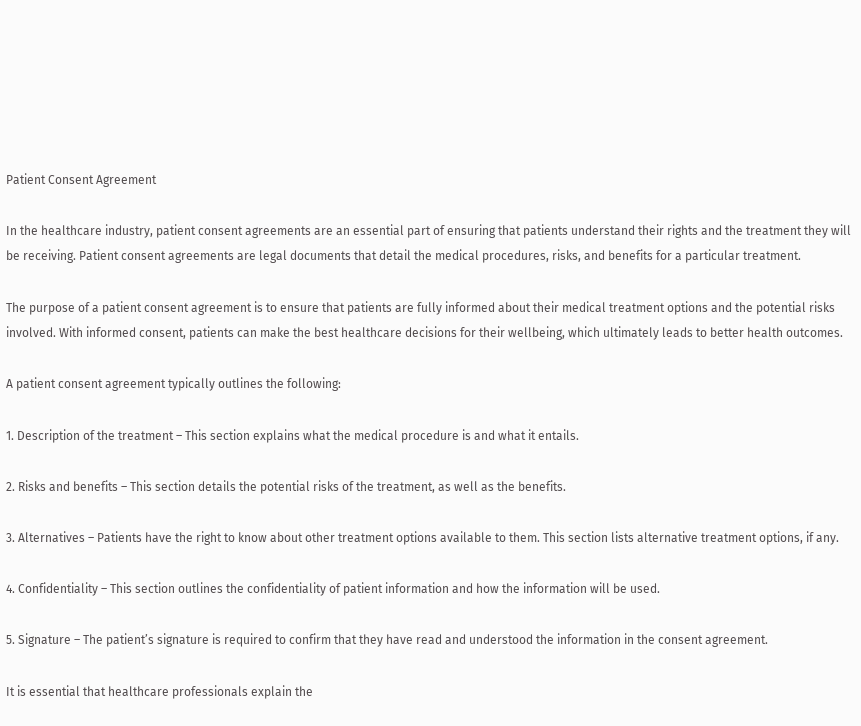Patient Consent Agreement

In the healthcare industry, patient consent agreements are an essential part of ensuring that patients understand their rights and the treatment they will be receiving. Patient consent agreements are legal documents that detail the medical procedures, risks, and benefits for a particular treatment.

The purpose of a patient consent agreement is to ensure that patients are fully informed about their medical treatment options and the potential risks involved. With informed consent, patients can make the best healthcare decisions for their wellbeing, which ultimately leads to better health outcomes.

A patient consent agreement typically outlines the following:

1. Description of the treatment – This section explains what the medical procedure is and what it entails.

2. Risks and benefits – This section details the potential risks of the treatment, as well as the benefits.

3. Alternatives – Patients have the right to know about other treatment options available to them. This section lists alternative treatment options, if any.

4. Confidentiality – This section outlines the confidentiality of patient information and how the information will be used.

5. Signature – The patient’s signature is required to confirm that they have read and understood the information in the consent agreement.

It is essential that healthcare professionals explain the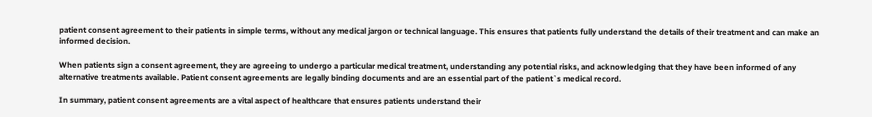patient consent agreement to their patients in simple terms, without any medical jargon or technical language. This ensures that patients fully understand the details of their treatment and can make an informed decision.

When patients sign a consent agreement, they are agreeing to undergo a particular medical treatment, understanding any potential risks, and acknowledging that they have been informed of any alternative treatments available. Patient consent agreements are legally binding documents and are an essential part of the patient`s medical record.

In summary, patient consent agreements are a vital aspect of healthcare that ensures patients understand their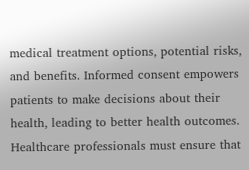medical treatment options, potential risks, and benefits. Informed consent empowers patients to make decisions about their health, leading to better health outcomes. Healthcare professionals must ensure that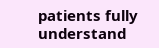patients fully understand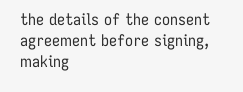the details of the consent agreement before signing, making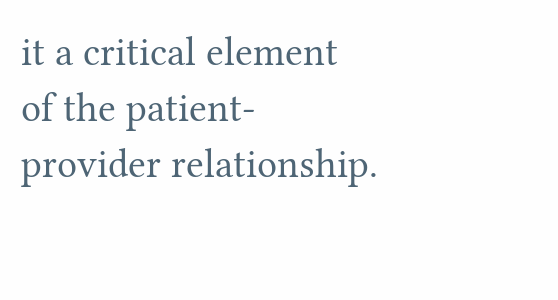it a critical element of the patient-provider relationship.